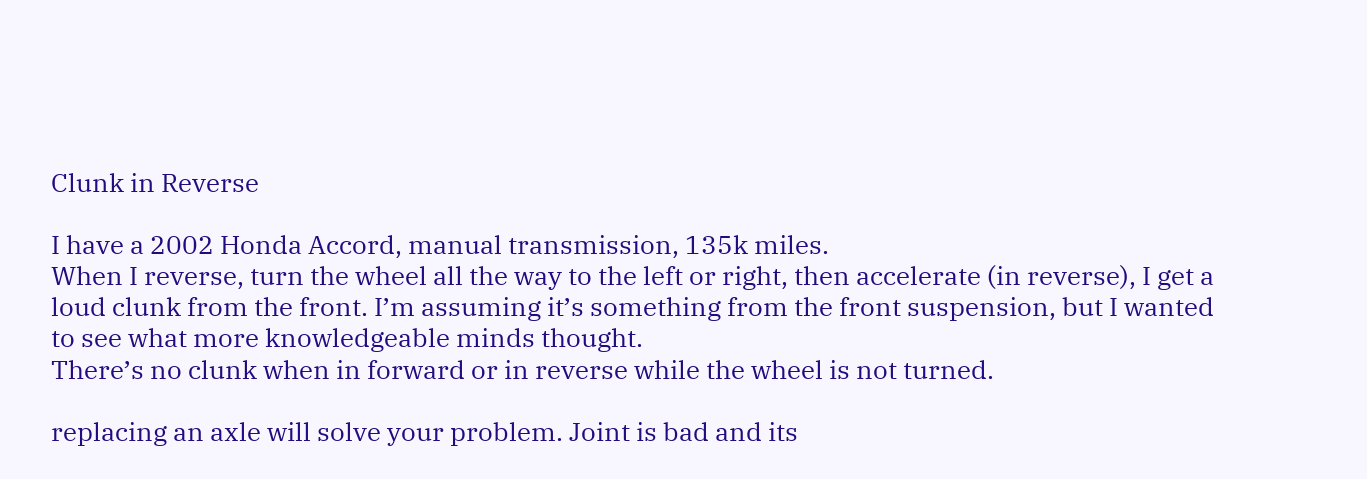Clunk in Reverse

I have a 2002 Honda Accord, manual transmission, 135k miles.
When I reverse, turn the wheel all the way to the left or right, then accelerate (in reverse), I get a loud clunk from the front. I’m assuming it’s something from the front suspension, but I wanted to see what more knowledgeable minds thought.
There’s no clunk when in forward or in reverse while the wheel is not turned.

replacing an axle will solve your problem. Joint is bad and its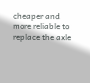cheaper and more reliable to replace the axle